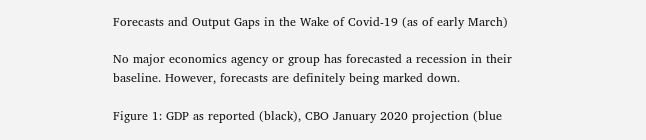Forecasts and Output Gaps in the Wake of Covid-19 (as of early March)

No major economics agency or group has forecasted a recession in their baseline. However, forecasts are definitely being marked down.

Figure 1: GDP as reported (black), CBO January 2020 projection (blue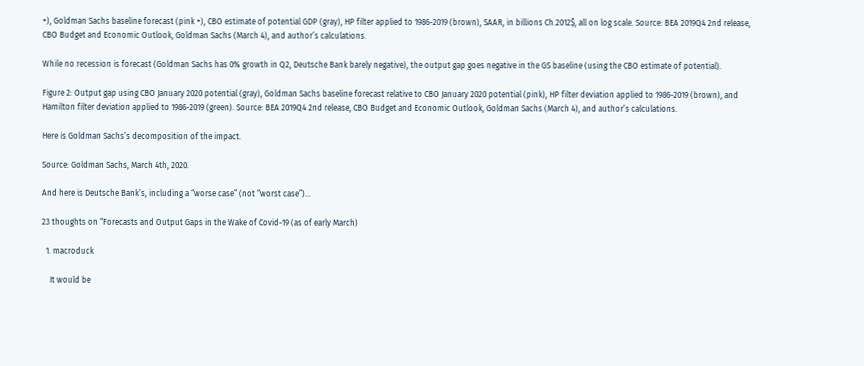+), Goldman Sachs baseline forecast (pink +), CBO estimate of potential GDP (gray), HP filter applied to 1986-2019 (brown), SAAR, in billions Ch.2012$, all on log scale. Source: BEA 2019Q4 2nd release, CBO Budget and Economic Outlook, Goldman Sachs (March 4), and author’s calculations.

While no recession is forecast (Goldman Sachs has 0% growth in Q2, Deutsche Bank barely negative), the output gap goes negative in the GS baseline (using the CBO estimate of potential).

Figure 2: Output gap using CBO January 2020 potential (gray), Goldman Sachs baseline forecast relative to CBO January 2020 potential (pink), HP filter deviation applied to 1986-2019 (brown), and Hamilton filter deviation applied to 1986-2019 (green). Source: BEA 2019Q4 2nd release, CBO Budget and Economic Outlook, Goldman Sachs (March 4), and author’s calculations.

Here is Goldman Sachs’s decomposition of the impact.

Source: Goldman Sachs, March 4th, 2020.

And here is Deutsche Bank’s, including a “worse case” (not “worst case”)…

23 thoughts on “Forecasts and Output Gaps in the Wake of Covid-19 (as of early March)

  1. macroduck

    It would be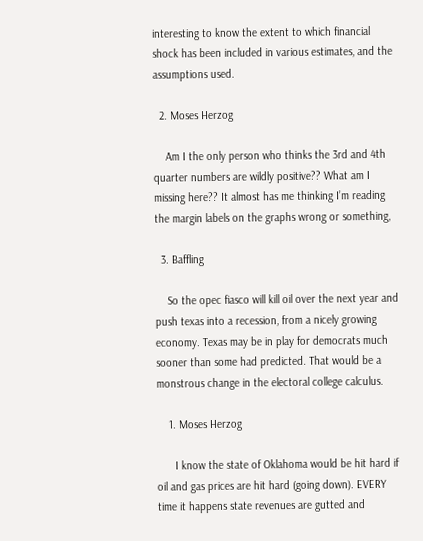interesting to know the extent to which financial shock has been included in various estimates, and the assumptions used.

  2. Moses Herzog

    Am I the only person who thinks the 3rd and 4th quarter numbers are wildly positive?? What am I missing here?? It almost has me thinking I’m reading the margin labels on the graphs wrong or something,

  3. Baffling

    So the opec fiasco will kill oil over the next year and push texas into a recession, from a nicely growing economy. Texas may be in play for democrats much sooner than some had predicted. That would be a monstrous change in the electoral college calculus.

    1. Moses Herzog

      I know the state of Oklahoma would be hit hard if oil and gas prices are hit hard (going down). EVERY time it happens state revenues are gutted and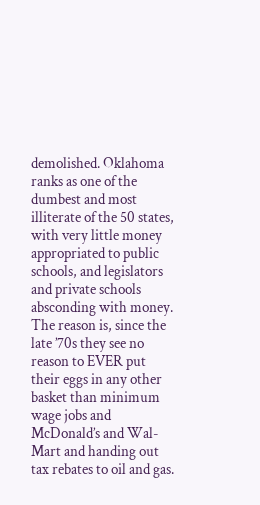demolished. Oklahoma ranks as one of the dumbest and most illiterate of the 50 states, with very little money appropriated to public schools, and legislators and private schools absconding with money. The reason is, since the late ’70s they see no reason to EVER put their eggs in any other basket than minimum wage jobs and McDonald’s and Wal-Mart and handing out tax rebates to oil and gas.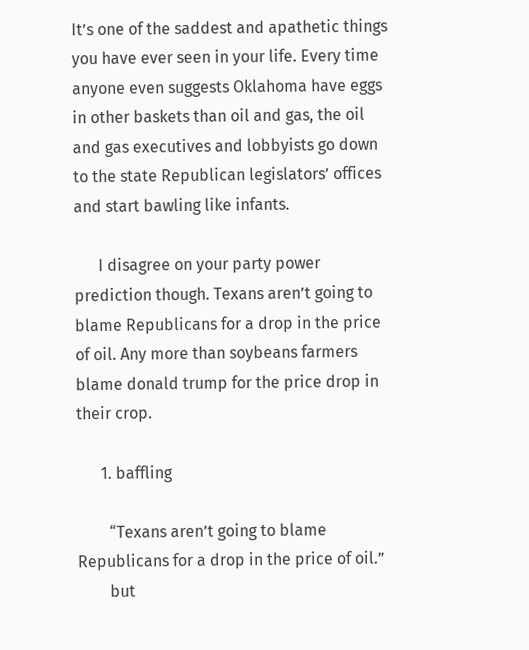It’s one of the saddest and apathetic things you have ever seen in your life. Every time anyone even suggests Oklahoma have eggs in other baskets than oil and gas, the oil and gas executives and lobbyists go down to the state Republican legislators’ offices and start bawling like infants.

      I disagree on your party power prediction though. Texans aren’t going to blame Republicans for a drop in the price of oil. Any more than soybeans farmers blame donald trump for the price drop in their crop.

      1. baffling

        “Texans aren’t going to blame Republicans for a drop in the price of oil.”
        but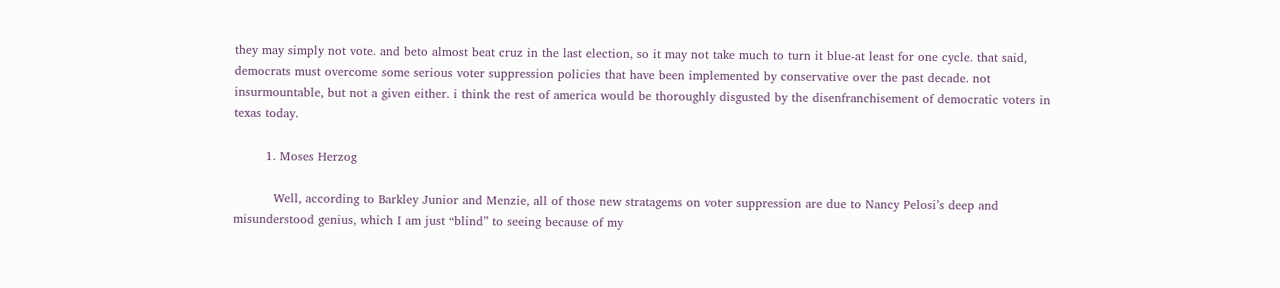they may simply not vote. and beto almost beat cruz in the last election, so it may not take much to turn it blue-at least for one cycle. that said, democrats must overcome some serious voter suppression policies that have been implemented by conservative over the past decade. not insurmountable, but not a given either. i think the rest of america would be thoroughly disgusted by the disenfranchisement of democratic voters in texas today.

        1. Moses Herzog

          Well, according to Barkley Junior and Menzie, all of those new stratagems on voter suppression are due to Nancy Pelosi’s deep and misunderstood genius, which I am just “blind” to seeing because of my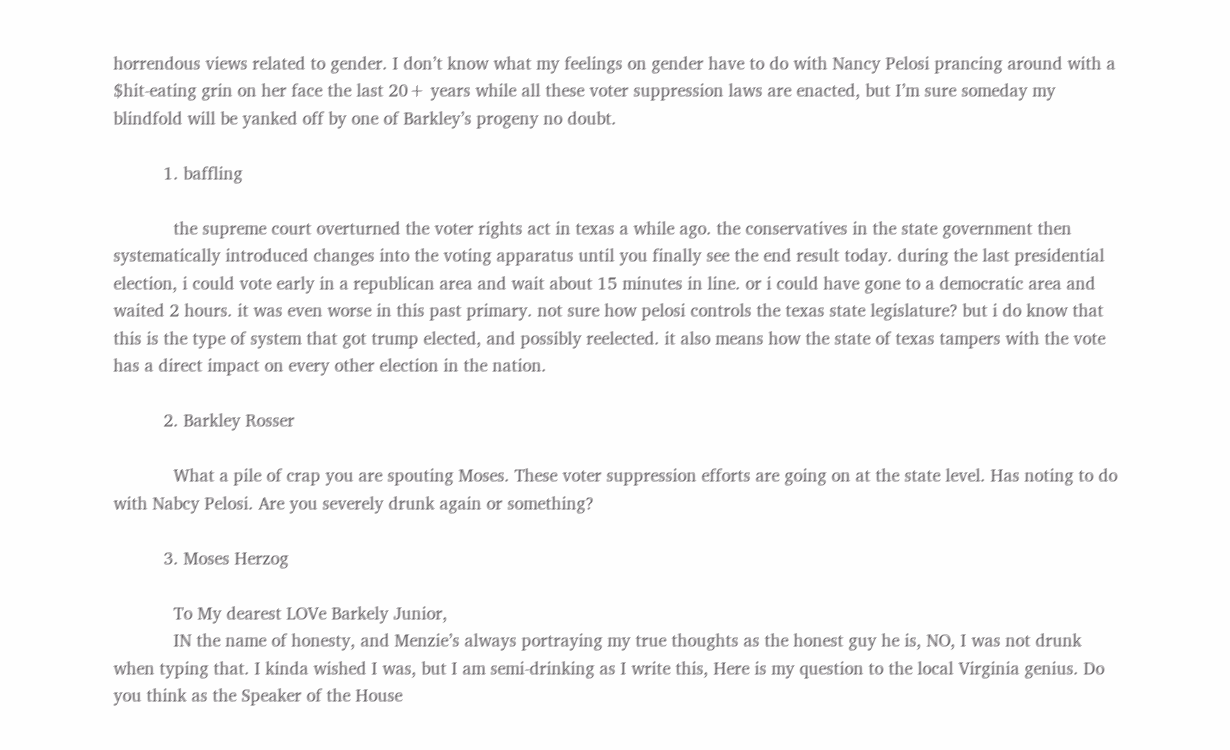horrendous views related to gender. I don’t know what my feelings on gender have to do with Nancy Pelosi prancing around with a $hit-eating grin on her face the last 20+ years while all these voter suppression laws are enacted, but I’m sure someday my blindfold will be yanked off by one of Barkley’s progeny no doubt.

          1. baffling

            the supreme court overturned the voter rights act in texas a while ago. the conservatives in the state government then systematically introduced changes into the voting apparatus until you finally see the end result today. during the last presidential election, i could vote early in a republican area and wait about 15 minutes in line. or i could have gone to a democratic area and waited 2 hours. it was even worse in this past primary. not sure how pelosi controls the texas state legislature? but i do know that this is the type of system that got trump elected, and possibly reelected. it also means how the state of texas tampers with the vote has a direct impact on every other election in the nation.

          2. Barkley Rosser

            What a pile of crap you are spouting Moses. These voter suppression efforts are going on at the state level. Has noting to do with Nabcy Pelosi. Are you severely drunk again or something?

          3. Moses Herzog

            To My dearest LOVe Barkely Junior,
            IN the name of honesty, and Menzie’s always portraying my true thoughts as the honest guy he is, NO, I was not drunk when typing that. I kinda wished I was, but I am semi-drinking as I write this, Here is my question to the local Virginia genius. Do you think as the Speaker of the House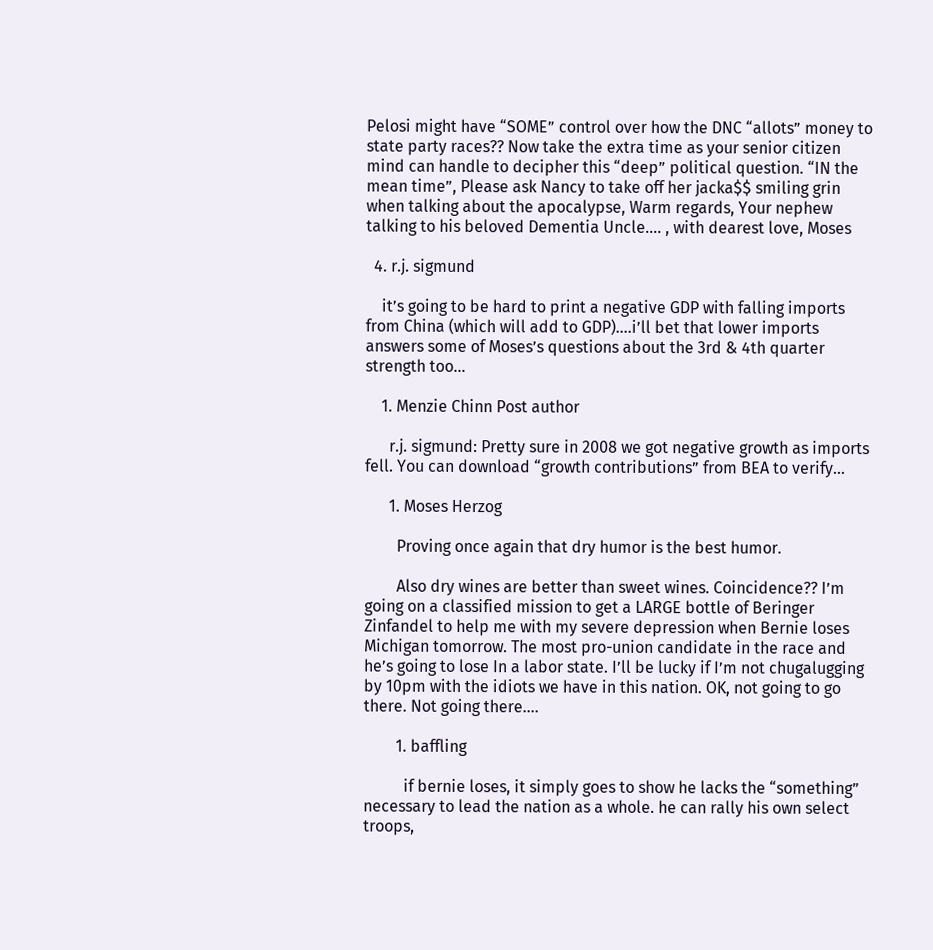Pelosi might have “SOME” control over how the DNC “allots” money to state party races?? Now take the extra time as your senior citizen mind can handle to decipher this “deep” political question. “IN the mean time”, Please ask Nancy to take off her jacka$$ smiling grin when talking about the apocalypse, Warm regards, Your nephew talking to his beloved Dementia Uncle…. , with dearest love, Moses

  4. r.j. sigmund

    it’s going to be hard to print a negative GDP with falling imports from China (which will add to GDP)….i’ll bet that lower imports answers some of Moses’s questions about the 3rd & 4th quarter strength too…

    1. Menzie Chinn Post author

      r.j. sigmund: Pretty sure in 2008 we got negative growth as imports fell. You can download “growth contributions” from BEA to verify…

      1. Moses Herzog

        Proving once again that dry humor is the best humor.

        Also dry wines are better than sweet wines. Coincidence?? I’m going on a classified mission to get a LARGE bottle of Beringer Zinfandel to help me with my severe depression when Bernie loses Michigan tomorrow. The most pro-union candidate in the race and he’s going to lose In a labor state. I’ll be lucky if I’m not chugalugging by 10pm with the idiots we have in this nation. OK, not going to go there. Not going there….

        1. baffling

          if bernie loses, it simply goes to show he lacks the “something” necessary to lead the nation as a whole. he can rally his own select troops,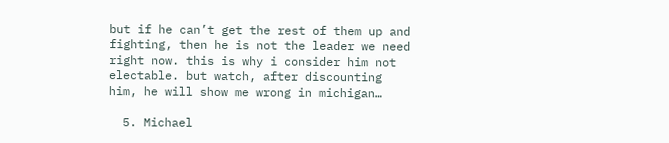but if he can’t get the rest of them up and fighting, then he is not the leader we need right now. this is why i consider him not electable. but watch, after discounting him, he will show me wrong in michigan…

  5. Michael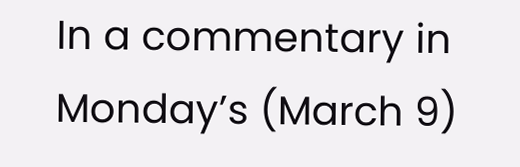In a commentary in Monday’s (March 9)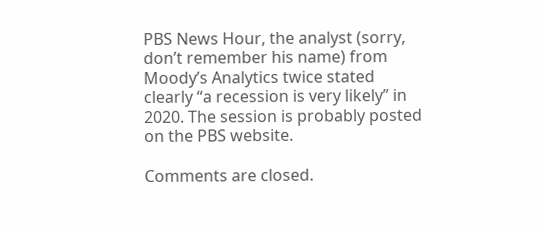PBS News Hour, the analyst (sorry, don’t remember his name) from Moody’s Analytics twice stated clearly “a recession is very likely” in 2020. The session is probably posted on the PBS website.

Comments are closed.